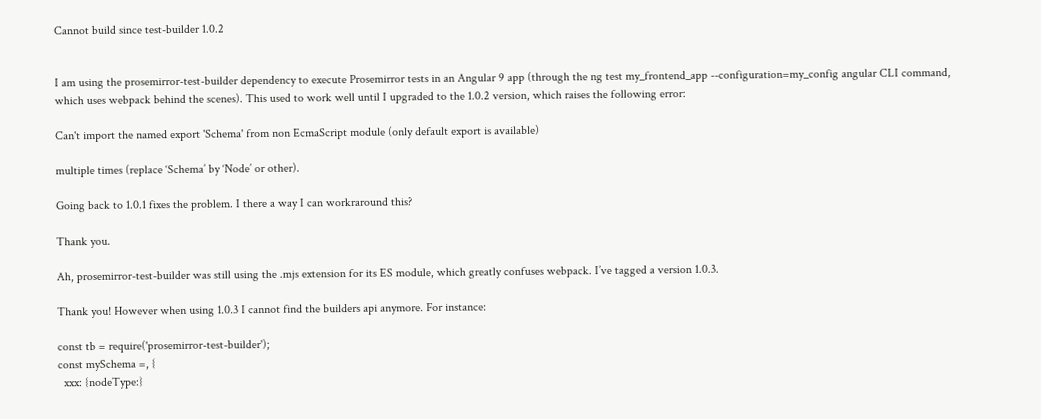Cannot build since test-builder 1.0.2


I am using the prosemirror-test-builder dependency to execute Prosemirror tests in an Angular 9 app (through the ng test my_frontend_app --configuration=my_config angular CLI command, which uses webpack behind the scenes). This used to work well until I upgraded to the 1.0.2 version, which raises the following error:

Can't import the named export 'Schema' from non EcmaScript module (only default export is available)

multiple times (replace ‘Schema’ by ‘Node’ or other).

Going back to 1.0.1 fixes the problem. I there a way I can workraround this?

Thank you.

Ah, prosemirror-test-builder was still using the .mjs extension for its ES module, which greatly confuses webpack. I’ve tagged a version 1.0.3.

Thank you! However when using 1.0.3 I cannot find the builders api anymore. For instance:

const tb = require('prosemirror-test-builder');
const mySchema =, {
  xxx: {nodeType:}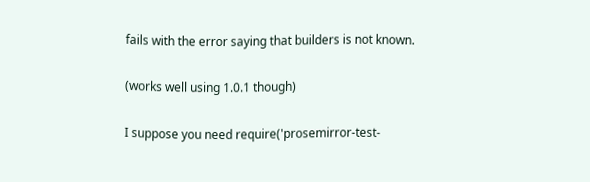fails with the error saying that builders is not known.

(works well using 1.0.1 though)

I suppose you need require('prosemirror-test-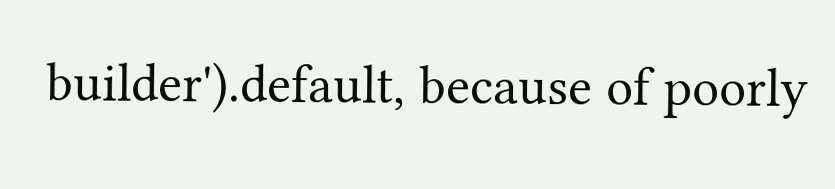builder').default, because of poorly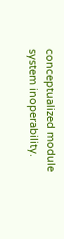conceptualized module system inoperability.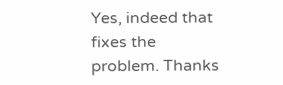Yes, indeed that fixes the problem. Thanks